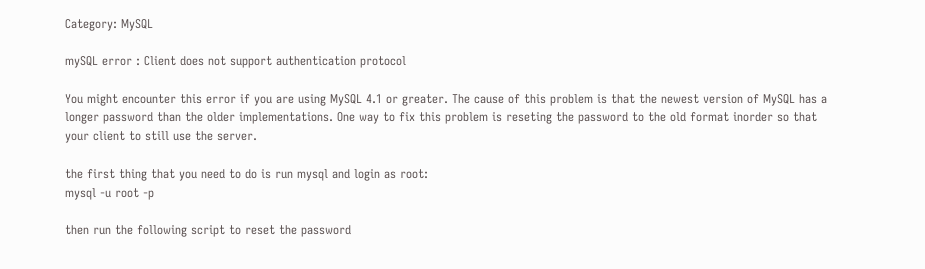Category: MySQL

mySQL error : Client does not support authentication protocol

You might encounter this error if you are using MySQL 4.1 or greater. The cause of this problem is that the newest version of MySQL has a longer password than the older implementations. One way to fix this problem is reseting the password to the old format inorder so that your client to still use the server.

the first thing that you need to do is run mysql and login as root:
mysql -u root -p

then run the following script to reset the password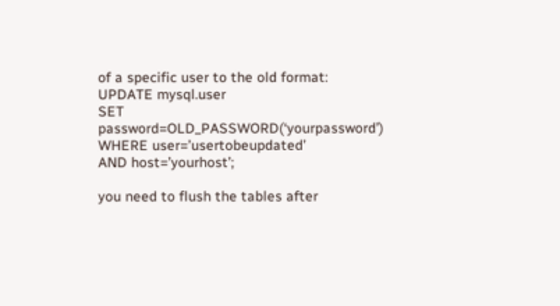of a specific user to the old format:
UPDATE mysql.user
SET password=OLD_PASSWORD(‘yourpassword’)
WHERE user=’usertobeupdated’
AND host=’yourhost’;

you need to flush the tables after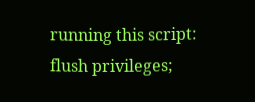running this script:
flush privileges;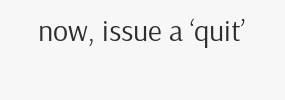now, issue a ‘quit’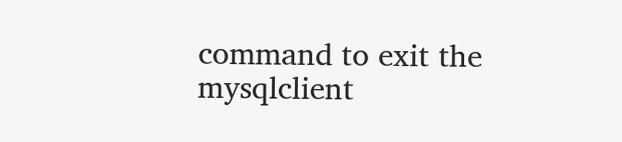command to exit the mysqlclient